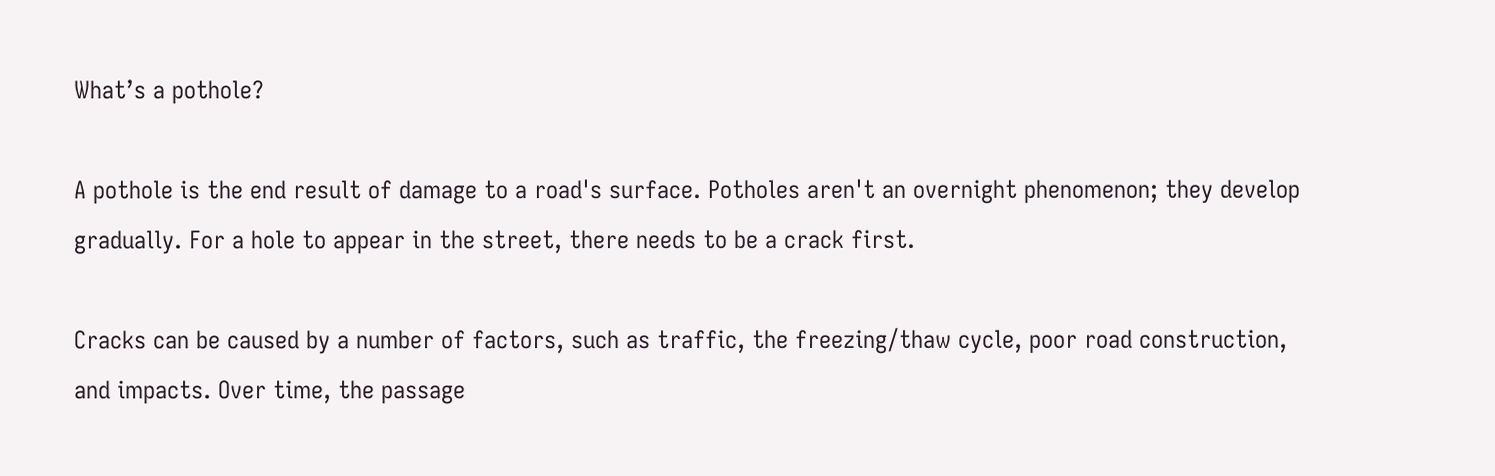What’s a pothole?

A pothole is the end result of damage to a road's surface. Potholes aren't an overnight phenomenon; they develop gradually. For a hole to appear in the street, there needs to be a crack first.

Cracks can be caused by a number of factors, such as traffic, the freezing/thaw cycle, poor road construction, and impacts. Over time, the passage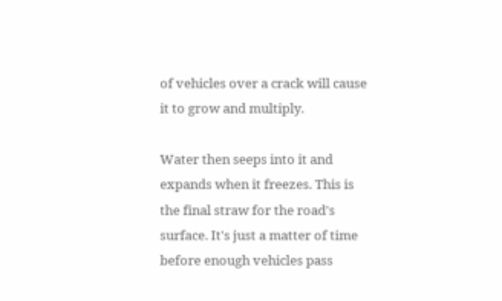of vehicles over a crack will cause it to grow and multiply.

Water then seeps into it and expands when it freezes. This is the final straw for the road's surface. It's just a matter of time before enough vehicles pass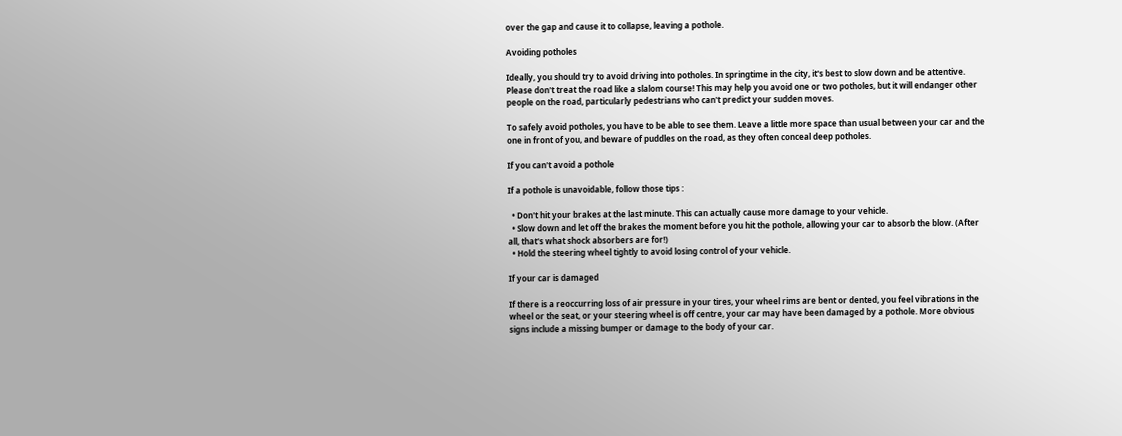over the gap and cause it to collapse, leaving a pothole.

Avoiding potholes

Ideally, you should try to avoid driving into potholes. In springtime in the city, it's best to slow down and be attentive. Please don't treat the road like a slalom course! This may help you avoid one or two potholes, but it will endanger other people on the road, particularly pedestrians who can't predict your sudden moves.

To safely avoid potholes, you have to be able to see them. Leave a little more space than usual between your car and the one in front of you, and beware of puddles on the road, as they often conceal deep potholes.

If you can't avoid a pothole

If a pothole is unavoidable, follow those tips :

  • Don't hit your brakes at the last minute. This can actually cause more damage to your vehicle.
  • Slow down and let off the brakes the moment before you hit the pothole, allowing your car to absorb the blow. (After all, that's what shock absorbers are for!)
  • Hold the steering wheel tightly to avoid losing control of your vehicle.

If your car is damaged

If there is a reoccurring loss of air pressure in your tires, your wheel rims are bent or dented, you feel vibrations in the wheel or the seat, or your steering wheel is off centre, your car may have been damaged by a pothole. More obvious signs include a missing bumper or damage to the body of your car.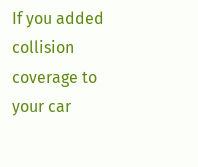If you added collision coverage to your car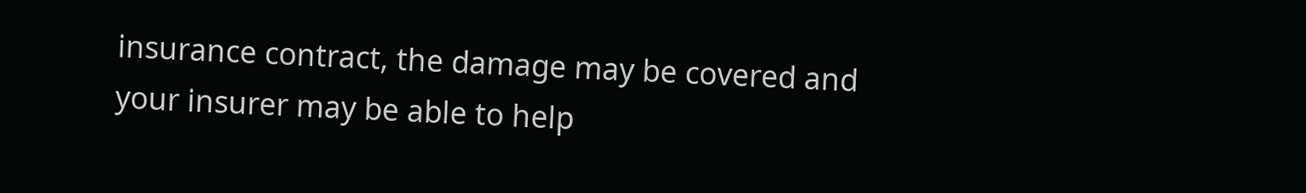insurance contract, the damage may be covered and your insurer may be able to help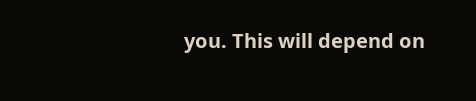you. This will depend on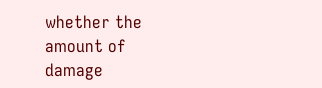whether the amount of damage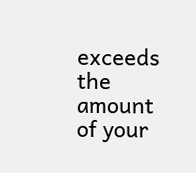exceeds the amount of your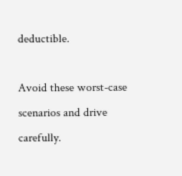deductible.

Avoid these worst-case scenarios and drive carefully.